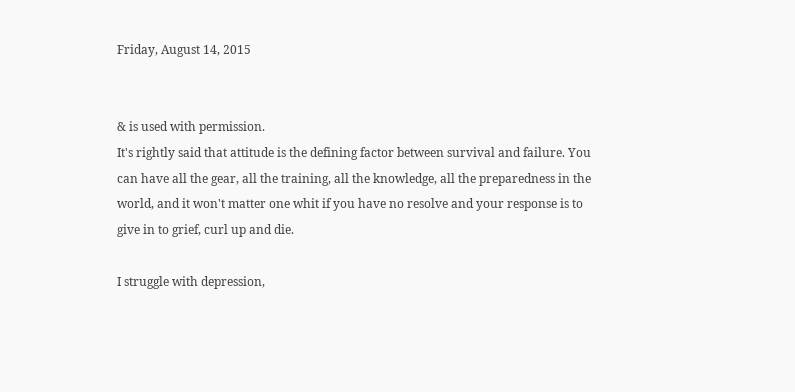Friday, August 14, 2015


& is used with permission.
It's rightly said that attitude is the defining factor between survival and failure. You can have all the gear, all the training, all the knowledge, all the preparedness in the world, and it won't matter one whit if you have no resolve and your response is to give in to grief, curl up and die.

I struggle with depression,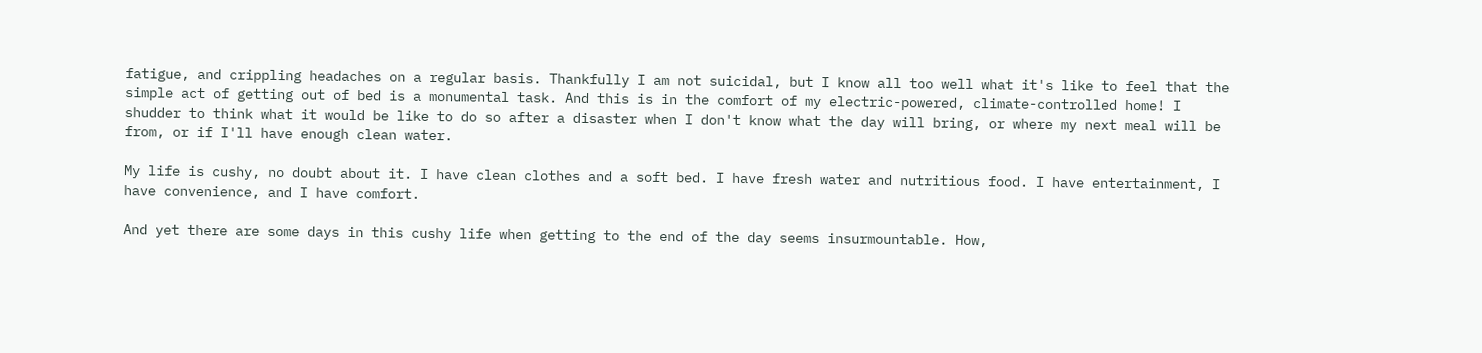fatigue, and crippling headaches on a regular basis. Thankfully I am not suicidal, but I know all too well what it's like to feel that the simple act of getting out of bed is a monumental task. And this is in the comfort of my electric-powered, climate-controlled home! I shudder to think what it would be like to do so after a disaster when I don't know what the day will bring, or where my next meal will be from, or if I'll have enough clean water.

My life is cushy, no doubt about it. I have clean clothes and a soft bed. I have fresh water and nutritious food. I have entertainment, I have convenience, and I have comfort.

And yet there are some days in this cushy life when getting to the end of the day seems insurmountable. How,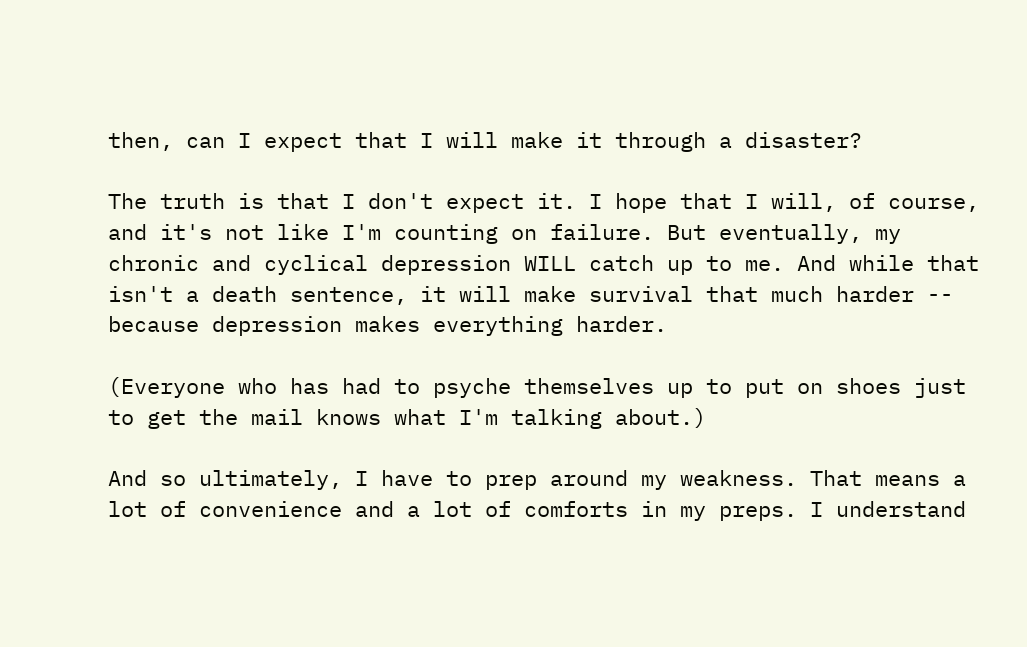then, can I expect that I will make it through a disaster?

The truth is that I don't expect it. I hope that I will, of course, and it's not like I'm counting on failure. But eventually, my chronic and cyclical depression WILL catch up to me. And while that isn't a death sentence, it will make survival that much harder -- because depression makes everything harder.

(Everyone who has had to psyche themselves up to put on shoes just to get the mail knows what I'm talking about.)

And so ultimately, I have to prep around my weakness. That means a lot of convenience and a lot of comforts in my preps. I understand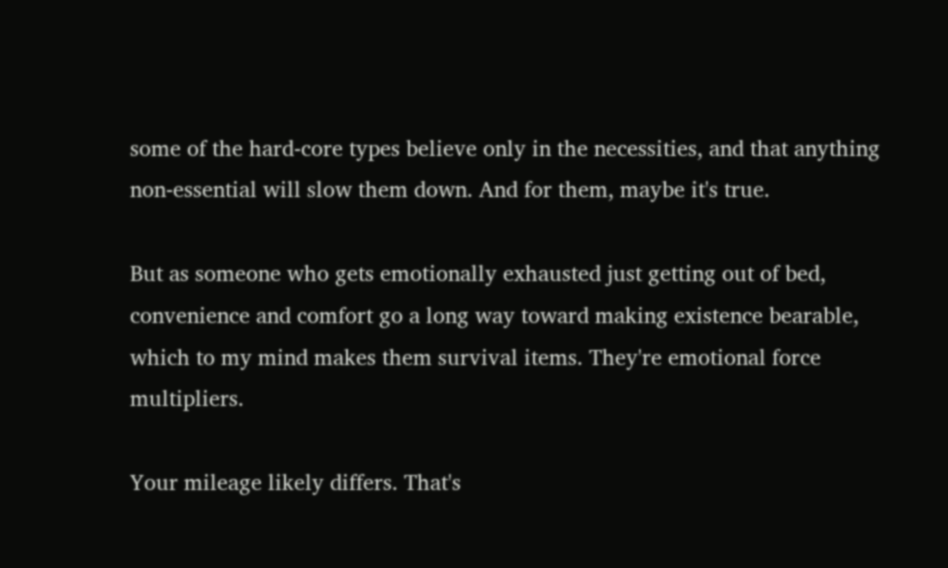some of the hard-core types believe only in the necessities, and that anything non-essential will slow them down. And for them, maybe it's true.

But as someone who gets emotionally exhausted just getting out of bed, convenience and comfort go a long way toward making existence bearable, which to my mind makes them survival items. They're emotional force multipliers.

Your mileage likely differs. That's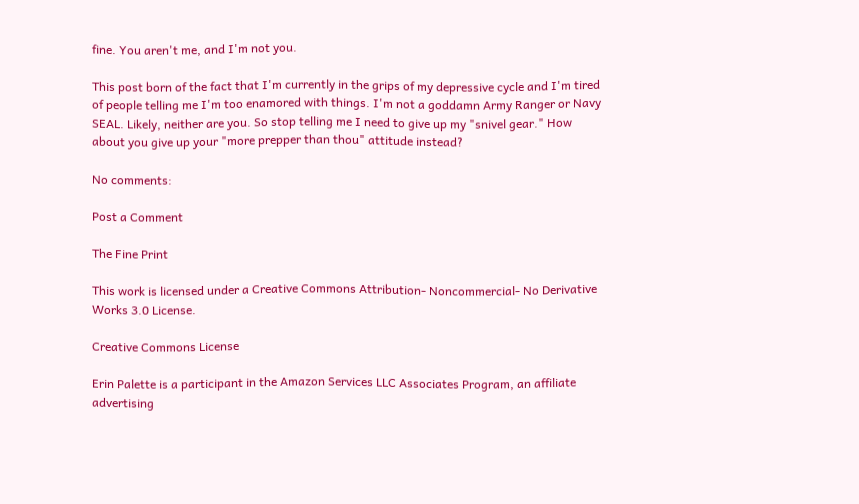fine. You aren't me, and I'm not you.

This post born of the fact that I'm currently in the grips of my depressive cycle and I'm tired of people telling me I'm too enamored with things. I'm not a goddamn Army Ranger or Navy SEAL. Likely, neither are you. So stop telling me I need to give up my "snivel gear." How about you give up your "more prepper than thou" attitude instead?

No comments:

Post a Comment

The Fine Print

This work is licensed under a Creative Commons Attribution- Noncommercial- No Derivative Works 3.0 License.

Creative Commons License

Erin Palette is a participant in the Amazon Services LLC Associates Program, an affiliate advertising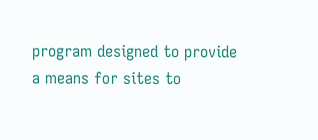program designed to provide a means for sites to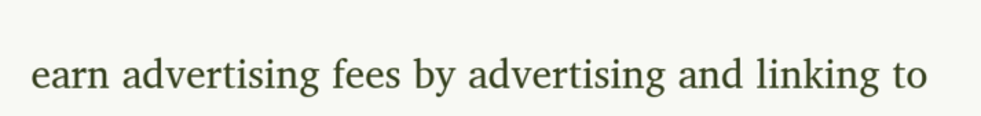earn advertising fees by advertising and linking to